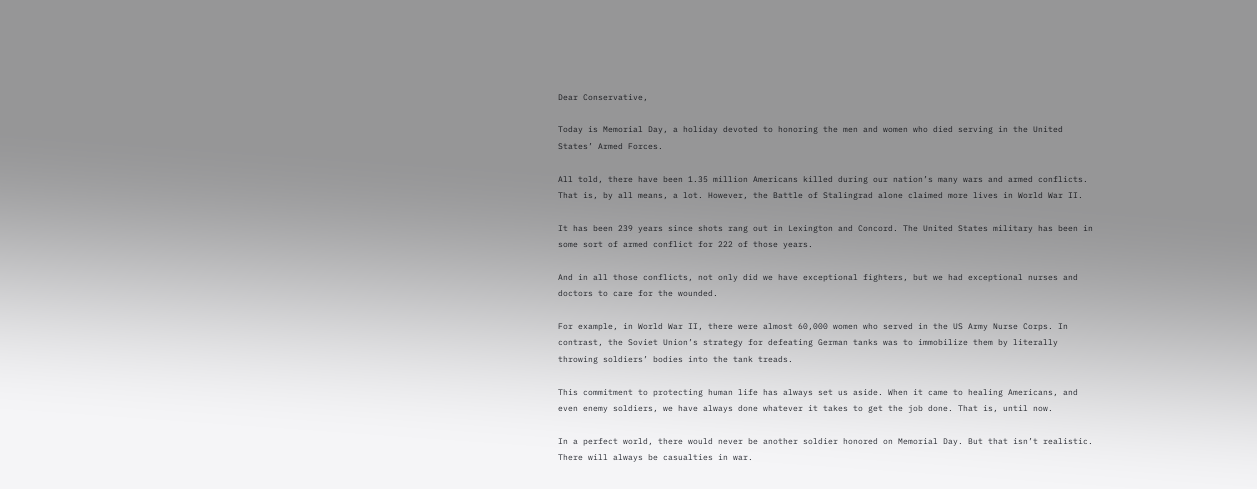Dear Conservative,

Today is Memorial Day, a holiday devoted to honoring the men and women who died serving in the United States’ Armed Forces.

All told, there have been 1.35 million Americans killed during our nation’s many wars and armed conflicts. That is, by all means, a lot. However, the Battle of Stalingrad alone claimed more lives in World War II.

It has been 239 years since shots rang out in Lexington and Concord. The United States military has been in some sort of armed conflict for 222 of those years.

And in all those conflicts, not only did we have exceptional fighters, but we had exceptional nurses and doctors to care for the wounded.

For example, in World War II, there were almost 60,000 women who served in the US Army Nurse Corps. In contrast, the Soviet Union’s strategy for defeating German tanks was to immobilize them by literally throwing soldiers’ bodies into the tank treads.

This commitment to protecting human life has always set us aside. When it came to healing Americans, and even enemy soldiers, we have always done whatever it takes to get the job done. That is, until now.

In a perfect world, there would never be another soldier honored on Memorial Day. But that isn’t realistic. There will always be casualties in war.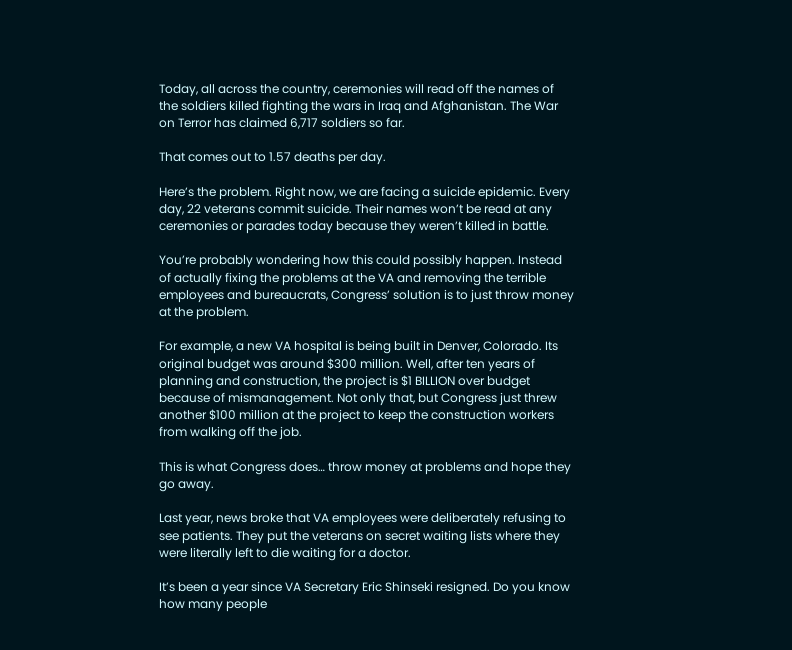Today, all across the country, ceremonies will read off the names of the soldiers killed fighting the wars in Iraq and Afghanistan. The War on Terror has claimed 6,717 soldiers so far.

That comes out to 1.57 deaths per day.

Here’s the problem. Right now, we are facing a suicide epidemic. Every day, 22 veterans commit suicide. Their names won’t be read at any ceremonies or parades today because they weren’t killed in battle.

You’re probably wondering how this could possibly happen. Instead of actually fixing the problems at the VA and removing the terrible employees and bureaucrats, Congress’ solution is to just throw money at the problem.

For example, a new VA hospital is being built in Denver, Colorado. Its original budget was around $300 million. Well, after ten years of planning and construction, the project is $1 BILLION over budget because of mismanagement. Not only that, but Congress just threw another $100 million at the project to keep the construction workers from walking off the job.

This is what Congress does… throw money at problems and hope they go away.

Last year, news broke that VA employees were deliberately refusing to see patients. They put the veterans on secret waiting lists where they were literally left to die waiting for a doctor.

It’s been a year since VA Secretary Eric Shinseki resigned. Do you know how many people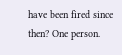have been fired since then? One person.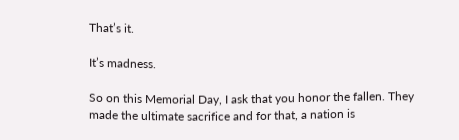That’s it.

It’s madness.

So on this Memorial Day, I ask that you honor the fallen. They made the ultimate sacrifice and for that, a nation is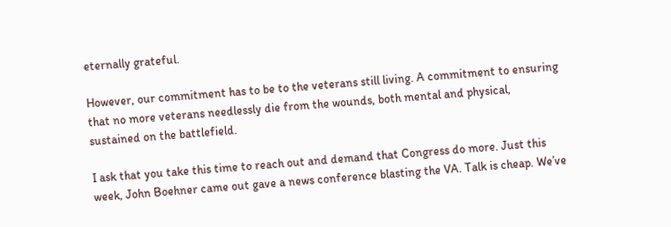eternally grateful.

However, our commitment has to be to the veterans still living. A commitment to ensuring that no more veterans needlessly die from the wounds, both mental and physical, sustained on the battlefield.

I ask that you take this time to reach out and demand that Congress do more. Just this week, John Boehner came out gave a news conference blasting the VA. Talk is cheap. We’ve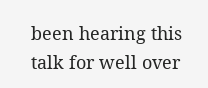been hearing this talk for well over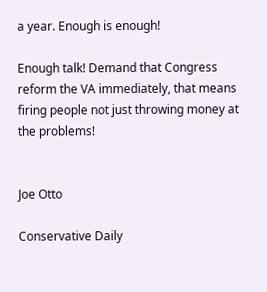a year. Enough is enough!

Enough talk! Demand that Congress reform the VA immediately, that means firing people not just throwing money at the problems!


Joe Otto

Conservative Daily